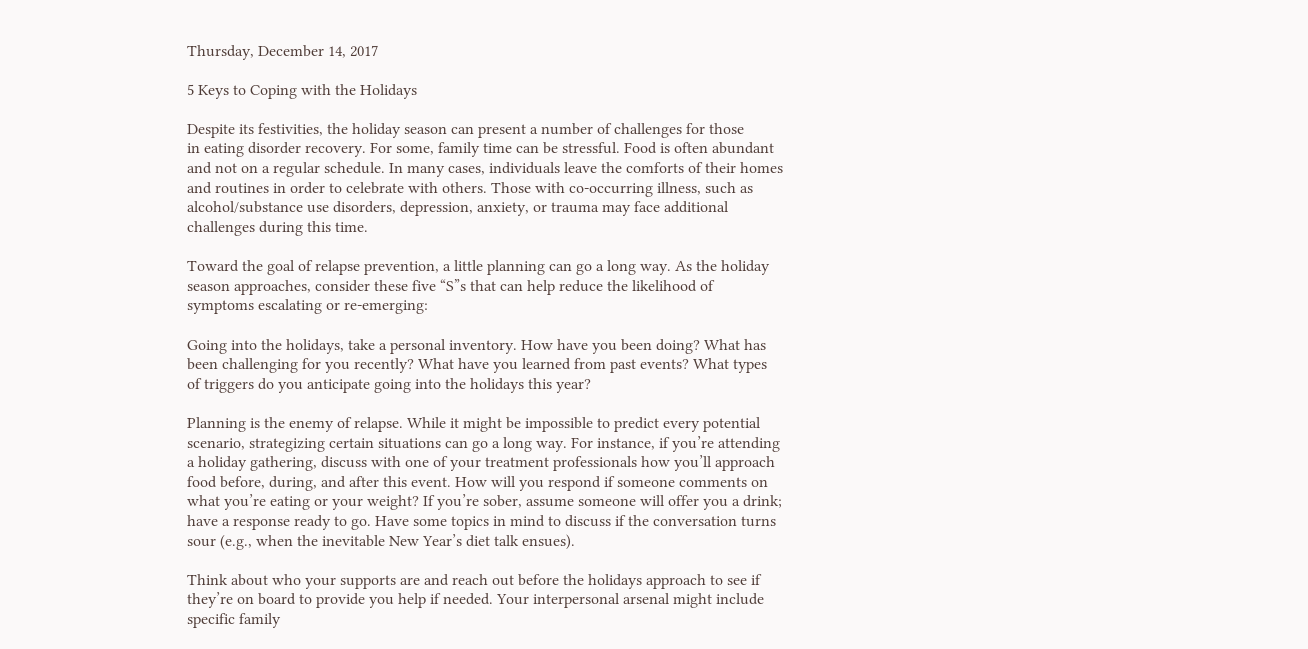Thursday, December 14, 2017

5 Keys to Coping with the Holidays

Despite its festivities, the holiday season can present a number of challenges for those
in eating disorder recovery. For some, family time can be stressful. Food is often abundant
and not on a regular schedule. In many cases, individuals leave the comforts of their homes
and routines in order to celebrate with others. Those with co-occurring illness, such as
alcohol/substance use disorders, depression, anxiety, or trauma may face additional
challenges during this time.

Toward the goal of relapse prevention, a little planning can go a long way. As the holiday
season approaches, consider these five “S”s that can help reduce the likelihood of
symptoms escalating or re-emerging:

Going into the holidays, take a personal inventory. How have you been doing? What has
been challenging for you recently? What have you learned from past events? What types
of triggers do you anticipate going into the holidays this year?

Planning is the enemy of relapse. While it might be impossible to predict every potential
scenario, strategizing certain situations can go a long way. For instance, if you’re attending
a holiday gathering, discuss with one of your treatment professionals how you’ll approach
food before, during, and after this event. How will you respond if someone comments on
what you’re eating or your weight? If you’re sober, assume someone will offer you a drink;
have a response ready to go. Have some topics in mind to discuss if the conversation turns
sour (e.g., when the inevitable New Year’s diet talk ensues).

Think about who your supports are and reach out before the holidays approach to see if
they’re on board to provide you help if needed. Your interpersonal arsenal might include
specific family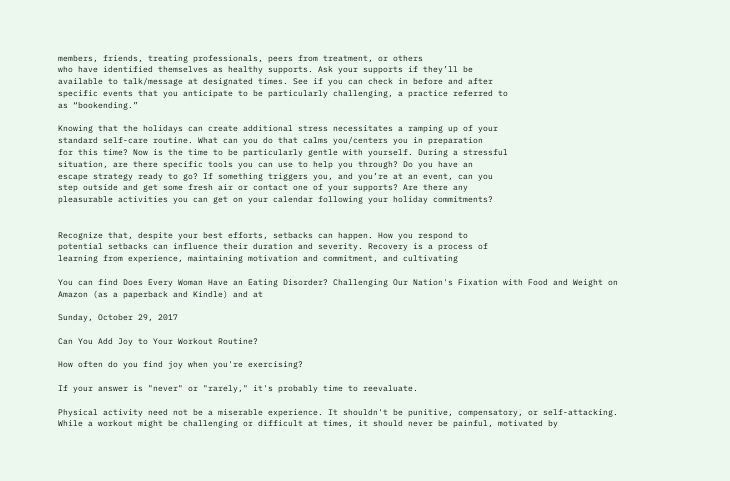members, friends, treating professionals, peers from treatment, or others
who have identified themselves as healthy supports. Ask your supports if they’ll be
available to talk/message at designated times. See if you can check in before and after
specific events that you anticipate to be particularly challenging, a practice referred to
as “bookending.”

Knowing that the holidays can create additional stress necessitates a ramping up of your
standard self-care routine. What can you do that calms you/centers you in preparation
for this time? Now is the time to be particularly gentle with yourself. During a stressful
situation, are there specific tools you can use to help you through? Do you have an
escape strategy ready to go? If something triggers you, and you’re at an event, can you
step outside and get some fresh air or contact one of your supports? Are there any
pleasurable activities you can get on your calendar following your holiday commitments?


Recognize that, despite your best efforts, setbacks can happen. How you respond to
potential setbacks can influence their duration and severity. Recovery is a process of
learning from experience, maintaining motivation and commitment, and cultivating

You can find Does Every Woman Have an Eating Disorder? Challenging Our Nation's Fixation with Food and Weight on Amazon (as a paperback and Kindle) and at

Sunday, October 29, 2017

Can You Add Joy to Your Workout Routine?

How often do you find joy when you're exercising?

If your answer is "never" or "rarely," it's probably time to reevaluate.

Physical activity need not be a miserable experience. It shouldn't be punitive, compensatory, or self-attacking. While a workout might be challenging or difficult at times, it should never be painful, motivated by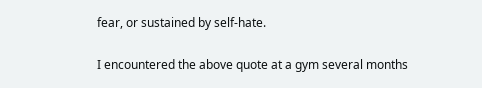fear, or sustained by self-hate.

I encountered the above quote at a gym several months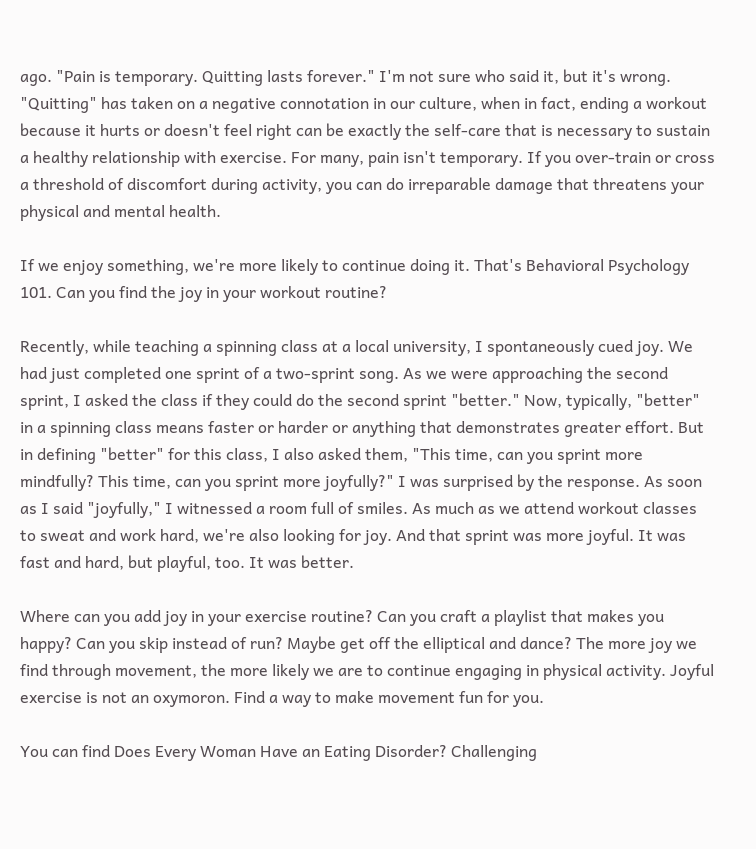ago. "Pain is temporary. Quitting lasts forever." I'm not sure who said it, but it's wrong. "Quitting" has taken on a negative connotation in our culture, when in fact, ending a workout because it hurts or doesn't feel right can be exactly the self-care that is necessary to sustain a healthy relationship with exercise. For many, pain isn't temporary. If you over-train or cross a threshold of discomfort during activity, you can do irreparable damage that threatens your physical and mental health.

If we enjoy something, we're more likely to continue doing it. That's Behavioral Psychology 101. Can you find the joy in your workout routine?

Recently, while teaching a spinning class at a local university, I spontaneously cued joy. We had just completed one sprint of a two-sprint song. As we were approaching the second sprint, I asked the class if they could do the second sprint "better." Now, typically, "better" in a spinning class means faster or harder or anything that demonstrates greater effort. But in defining "better" for this class, I also asked them, "This time, can you sprint more mindfully? This time, can you sprint more joyfully?" I was surprised by the response. As soon as I said "joyfully," I witnessed a room full of smiles. As much as we attend workout classes to sweat and work hard, we're also looking for joy. And that sprint was more joyful. It was fast and hard, but playful, too. It was better.

Where can you add joy in your exercise routine? Can you craft a playlist that makes you happy? Can you skip instead of run? Maybe get off the elliptical and dance? The more joy we find through movement, the more likely we are to continue engaging in physical activity. Joyful exercise is not an oxymoron. Find a way to make movement fun for you.

You can find Does Every Woman Have an Eating Disorder? Challenging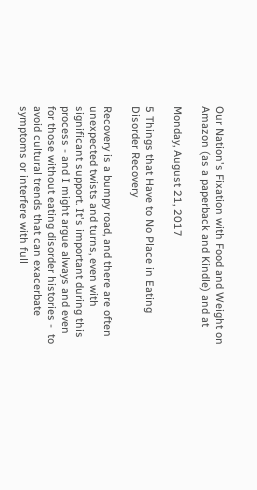Our Nation's Fixation with Food and Weight on Amazon (as a paperback and Kindle) and at

Monday, August 21, 2017

5 Things that Have to No Place in Eating Disorder Recovery

Recovery is a bumpy road, and there are often unexpected twists and turns, even with significant support. It's important during this process - and I might argue always and even for those without eating disorder histories -  to avoid cultural trends that can exacerbate symptoms or interfere with full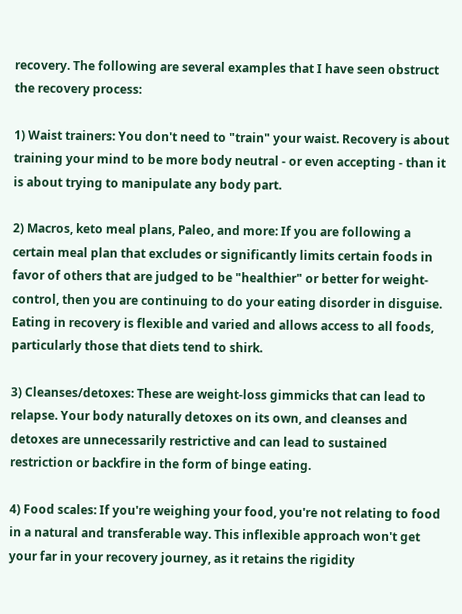recovery. The following are several examples that I have seen obstruct the recovery process:

1) Waist trainers: You don't need to "train" your waist. Recovery is about training your mind to be more body neutral - or even accepting - than it is about trying to manipulate any body part.

2) Macros, keto meal plans, Paleo, and more: If you are following a certain meal plan that excludes or significantly limits certain foods in favor of others that are judged to be "healthier" or better for weight-control, then you are continuing to do your eating disorder in disguise. Eating in recovery is flexible and varied and allows access to all foods, particularly those that diets tend to shirk.

3) Cleanses/detoxes: These are weight-loss gimmicks that can lead to relapse. Your body naturally detoxes on its own, and cleanses and detoxes are unnecessarily restrictive and can lead to sustained restriction or backfire in the form of binge eating.

4) Food scales: If you're weighing your food, you're not relating to food in a natural and transferable way. This inflexible approach won't get your far in your recovery journey, as it retains the rigidity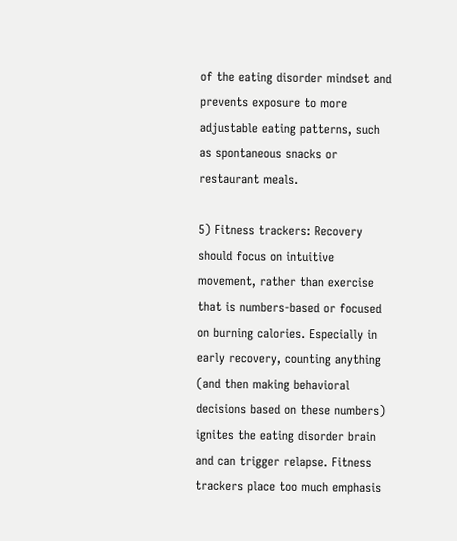of the eating disorder mindset and prevents exposure to more adjustable eating patterns, such as spontaneous snacks or restaurant meals.

5) Fitness trackers: Recovery should focus on intuitive movement, rather than exercise that is numbers-based or focused on burning calories. Especially in early recovery, counting anything (and then making behavioral decisions based on these numbers) ignites the eating disorder brain and can trigger relapse. Fitness trackers place too much emphasis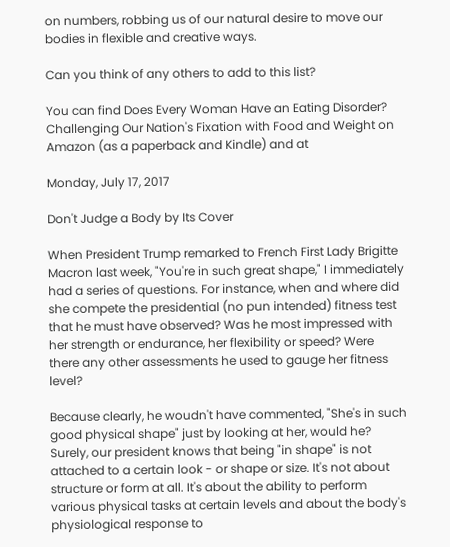on numbers, robbing us of our natural desire to move our bodies in flexible and creative ways.

Can you think of any others to add to this list?

You can find Does Every Woman Have an Eating Disorder? Challenging Our Nation's Fixation with Food and Weight on Amazon (as a paperback and Kindle) and at

Monday, July 17, 2017

Don't Judge a Body by Its Cover

When President Trump remarked to French First Lady Brigitte Macron last week, "You're in such great shape," I immediately had a series of questions. For instance, when and where did she compete the presidential (no pun intended) fitness test that he must have observed? Was he most impressed with her strength or endurance, her flexibility or speed? Were there any other assessments he used to gauge her fitness level?

Because clearly, he woudn't have commented, "She's in such good physical shape" just by looking at her, would he? Surely, our president knows that being "in shape" is not attached to a certain look - or shape or size. It's not about structure or form at all. It's about the ability to perform various physical tasks at certain levels and about the body's physiological response to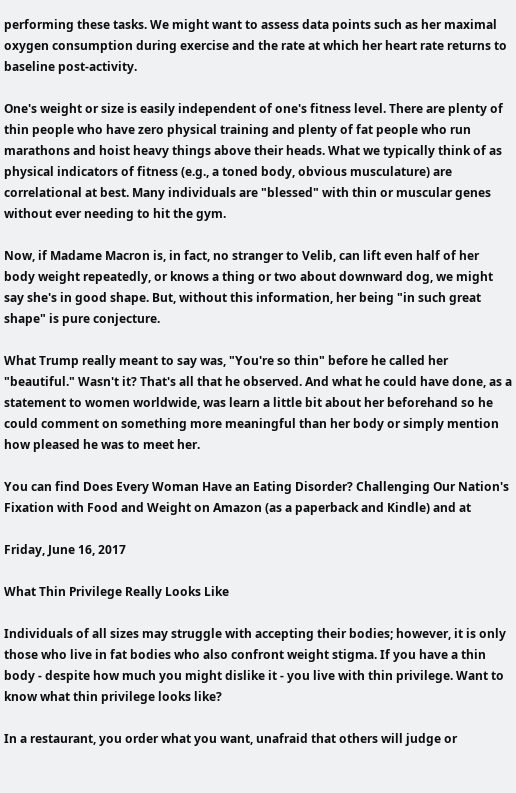performing these tasks. We might want to assess data points such as her maximal oxygen consumption during exercise and the rate at which her heart rate returns to baseline post-activity.

One's weight or size is easily independent of one's fitness level. There are plenty of thin people who have zero physical training and plenty of fat people who run marathons and hoist heavy things above their heads. What we typically think of as physical indicators of fitness (e.g., a toned body, obvious musculature) are correlational at best. Many individuals are "blessed" with thin or muscular genes without ever needing to hit the gym.

Now, if Madame Macron is, in fact, no stranger to Velib, can lift even half of her body weight repeatedly, or knows a thing or two about downward dog, we might say she's in good shape. But, without this information, her being "in such great shape" is pure conjecture.

What Trump really meant to say was, "You're so thin" before he called her "beautiful." Wasn't it? That's all that he observed. And what he could have done, as a statement to women worldwide, was learn a little bit about her beforehand so he could comment on something more meaningful than her body or simply mention how pleased he was to meet her.

You can find Does Every Woman Have an Eating Disorder? Challenging Our Nation's Fixation with Food and Weight on Amazon (as a paperback and Kindle) and at

Friday, June 16, 2017

What Thin Privilege Really Looks Like

Individuals of all sizes may struggle with accepting their bodies; however, it is only those who live in fat bodies who also confront weight stigma. If you have a thin body - despite how much you might dislike it - you live with thin privilege. Want to know what thin privilege looks like?

In a restaurant, you order what you want, unafraid that others will judge or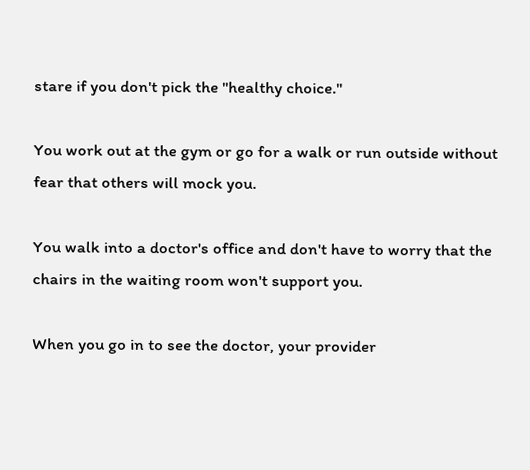stare if you don't pick the "healthy choice."

You work out at the gym or go for a walk or run outside without fear that others will mock you.

You walk into a doctor's office and don't have to worry that the chairs in the waiting room won't support you.

When you go in to see the doctor, your provider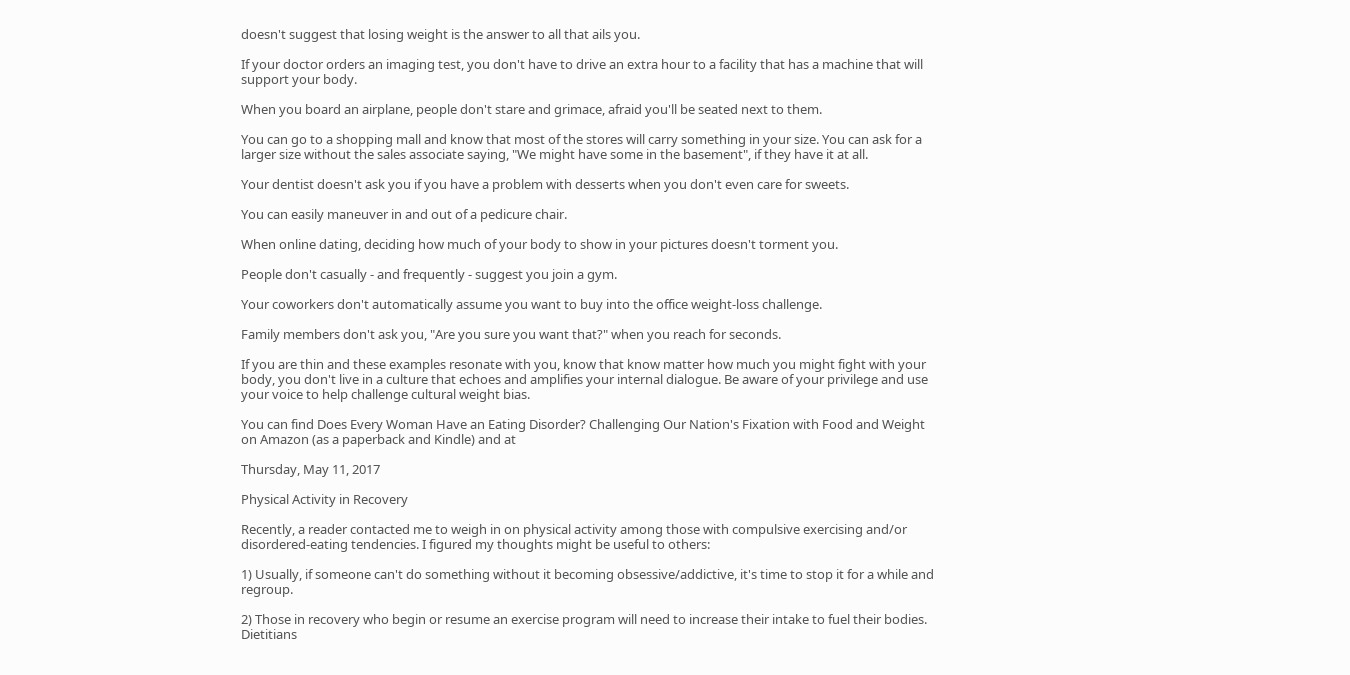doesn't suggest that losing weight is the answer to all that ails you.

If your doctor orders an imaging test, you don't have to drive an extra hour to a facility that has a machine that will support your body.

When you board an airplane, people don't stare and grimace, afraid you'll be seated next to them.

You can go to a shopping mall and know that most of the stores will carry something in your size. You can ask for a larger size without the sales associate saying, "We might have some in the basement", if they have it at all.

Your dentist doesn't ask you if you have a problem with desserts when you don't even care for sweets.

You can easily maneuver in and out of a pedicure chair.

When online dating, deciding how much of your body to show in your pictures doesn't torment you.

People don't casually - and frequently - suggest you join a gym.

Your coworkers don't automatically assume you want to buy into the office weight-loss challenge.

Family members don't ask you, "Are you sure you want that?" when you reach for seconds.

If you are thin and these examples resonate with you, know that know matter how much you might fight with your body, you don't live in a culture that echoes and amplifies your internal dialogue. Be aware of your privilege and use your voice to help challenge cultural weight bias.

You can find Does Every Woman Have an Eating Disorder? Challenging Our Nation's Fixation with Food and Weight on Amazon (as a paperback and Kindle) and at

Thursday, May 11, 2017

Physical Activity in Recovery

Recently, a reader contacted me to weigh in on physical activity among those with compulsive exercising and/or disordered-eating tendencies. I figured my thoughts might be useful to others:

1) Usually, if someone can't do something without it becoming obsessive/addictive, it's time to stop it for a while and regroup.

2) Those in recovery who begin or resume an exercise program will need to increase their intake to fuel their bodies. Dietitians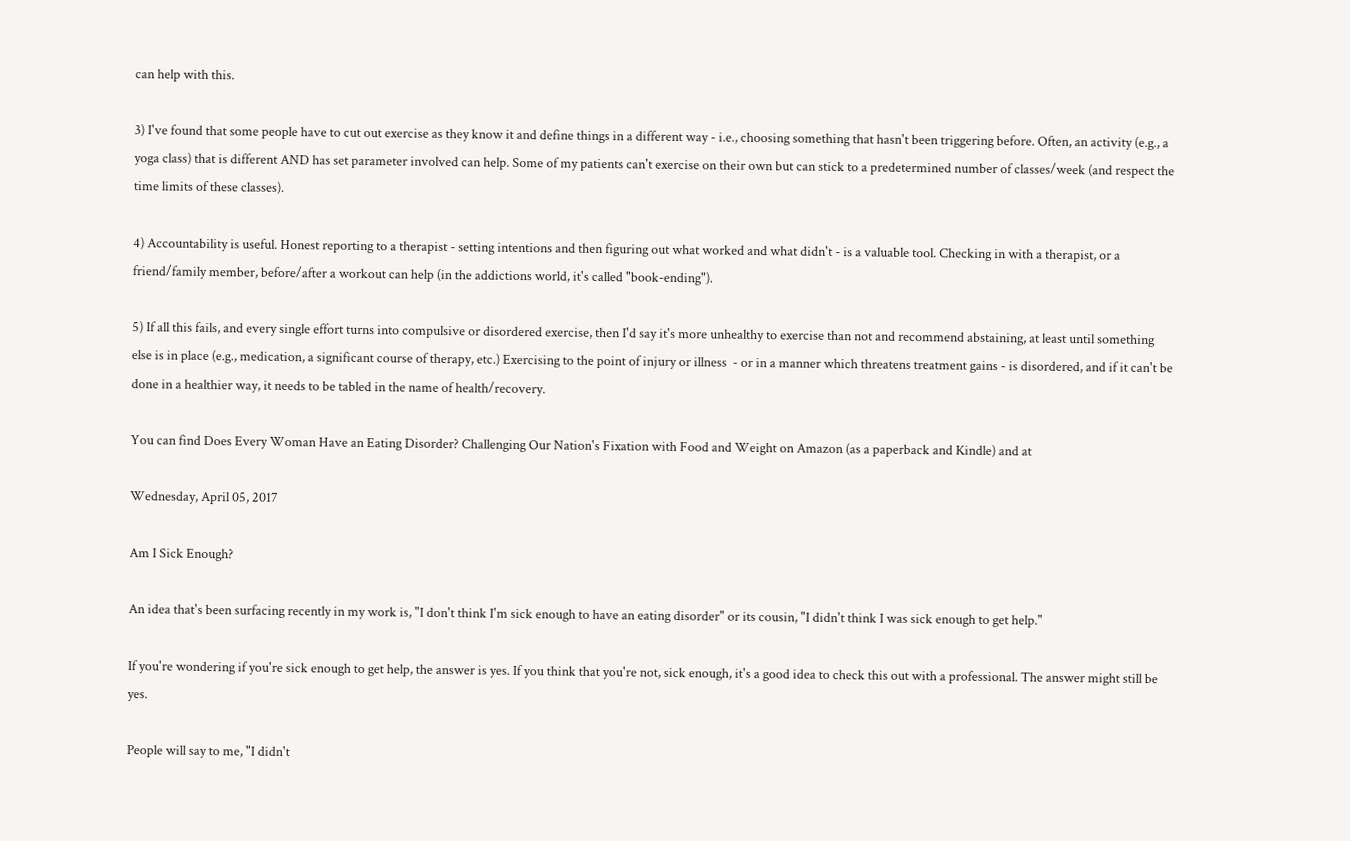can help with this.

3) I've found that some people have to cut out exercise as they know it and define things in a different way - i.e., choosing something that hasn't been triggering before. Often, an activity (e.g., a yoga class) that is different AND has set parameter involved can help. Some of my patients can't exercise on their own but can stick to a predetermined number of classes/week (and respect the time limits of these classes).

4) Accountability is useful. Honest reporting to a therapist - setting intentions and then figuring out what worked and what didn't - is a valuable tool. Checking in with a therapist, or a friend/family member, before/after a workout can help (in the addictions world, it's called "book-ending").

5) If all this fails, and every single effort turns into compulsive or disordered exercise, then I'd say it's more unhealthy to exercise than not and recommend abstaining, at least until something else is in place (e.g., medication, a significant course of therapy, etc.) Exercising to the point of injury or illness  - or in a manner which threatens treatment gains - is disordered, and if it can't be done in a healthier way, it needs to be tabled in the name of health/recovery.

You can find Does Every Woman Have an Eating Disorder? Challenging Our Nation's Fixation with Food and Weight on Amazon (as a paperback and Kindle) and at

Wednesday, April 05, 2017

Am I Sick Enough?

An idea that's been surfacing recently in my work is, "I don't think I'm sick enough to have an eating disorder" or its cousin, "I didn't think I was sick enough to get help."

If you're wondering if you're sick enough to get help, the answer is yes. If you think that you're not, sick enough, it's a good idea to check this out with a professional. The answer might still be yes.

People will say to me, "I didn't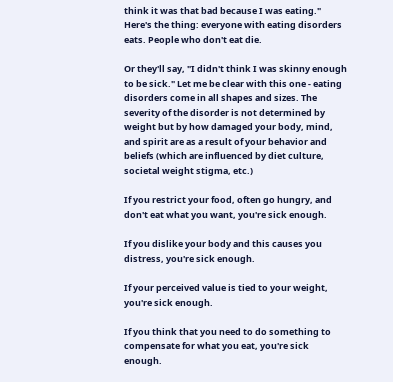think it was that bad because I was eating." Here's the thing: everyone with eating disorders eats. People who don't eat die.

Or they'll say, "I didn't think I was skinny enough to be sick." Let me be clear with this one - eating disorders come in all shapes and sizes. The severity of the disorder is not determined by weight but by how damaged your body, mind, and spirit are as a result of your behavior and beliefs (which are influenced by diet culture, societal weight stigma, etc.)

If you restrict your food, often go hungry, and don't eat what you want, you're sick enough.

If you dislike your body and this causes you distress, you're sick enough.

If your perceived value is tied to your weight, you're sick enough.

If you think that you need to do something to compensate for what you eat, you're sick enough.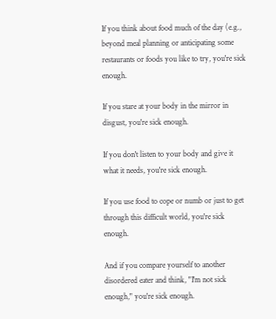If you think about food much of the day (e.g., beyond meal planning or anticipating some restaurants or foods you like to try, you're sick enough.

If you stare at your body in the mirror in disgust, you're sick enough.

If you don't listen to your body and give it what it needs, you're sick enough.

If you use food to cope or numb or just to get through this difficult world, you're sick enough.

And if you compare yourself to another disordered eater and think, "I'm not sick enough," you're sick enough.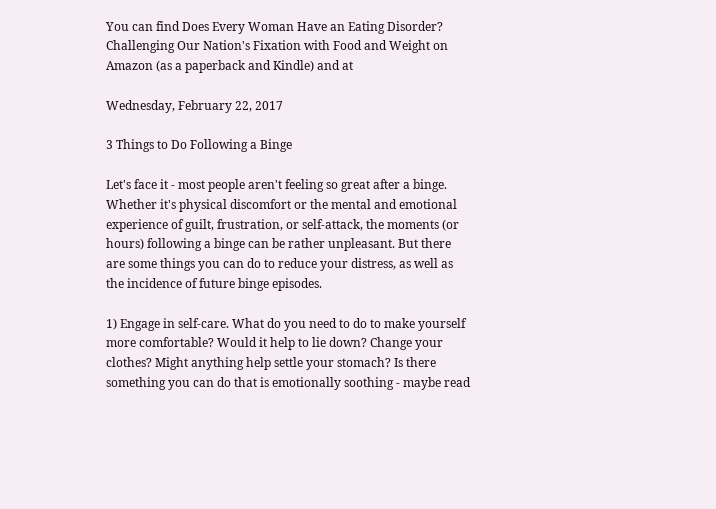You can find Does Every Woman Have an Eating Disorder? Challenging Our Nation's Fixation with Food and Weight on Amazon (as a paperback and Kindle) and at

Wednesday, February 22, 2017

3 Things to Do Following a Binge

Let's face it - most people aren't feeling so great after a binge. Whether it's physical discomfort or the mental and emotional experience of guilt, frustration, or self-attack, the moments (or hours) following a binge can be rather unpleasant. But there are some things you can do to reduce your distress, as well as the incidence of future binge episodes.

1) Engage in self-care. What do you need to do to make yourself more comfortable? Would it help to lie down? Change your clothes? Might anything help settle your stomach? Is there something you can do that is emotionally soothing - maybe read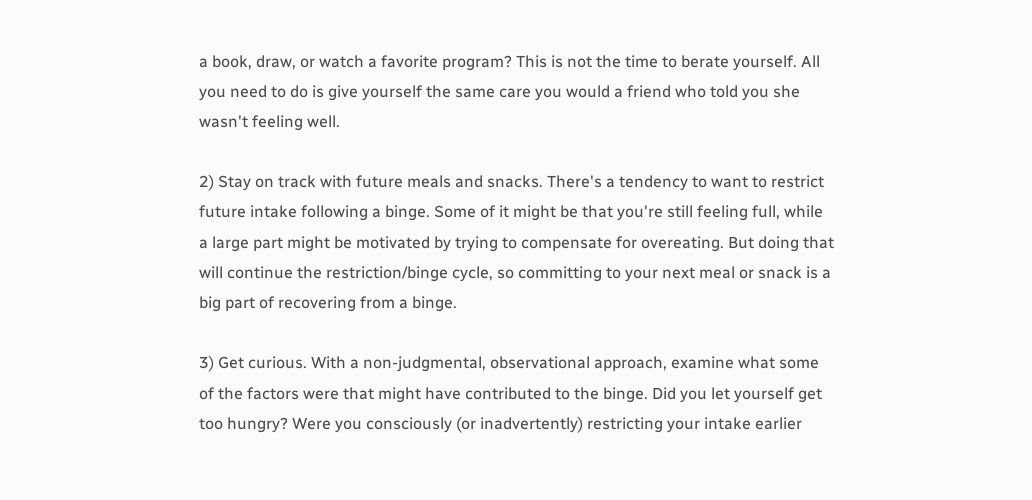a book, draw, or watch a favorite program? This is not the time to berate yourself. All you need to do is give yourself the same care you would a friend who told you she wasn't feeling well.

2) Stay on track with future meals and snacks. There's a tendency to want to restrict future intake following a binge. Some of it might be that you're still feeling full, while a large part might be motivated by trying to compensate for overeating. But doing that will continue the restriction/binge cycle, so committing to your next meal or snack is a big part of recovering from a binge.

3) Get curious. With a non-judgmental, observational approach, examine what some of the factors were that might have contributed to the binge. Did you let yourself get too hungry? Were you consciously (or inadvertently) restricting your intake earlier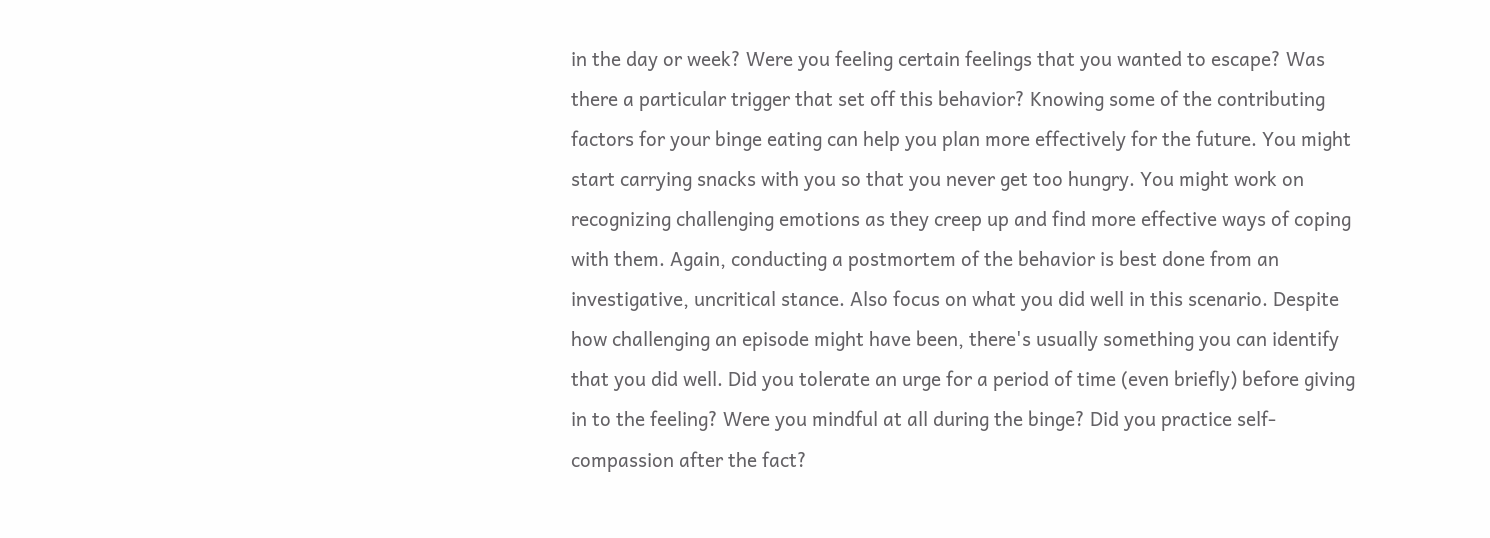in the day or week? Were you feeling certain feelings that you wanted to escape? Was there a particular trigger that set off this behavior? Knowing some of the contributing factors for your binge eating can help you plan more effectively for the future. You might start carrying snacks with you so that you never get too hungry. You might work on recognizing challenging emotions as they creep up and find more effective ways of coping with them. Again, conducting a postmortem of the behavior is best done from an investigative, uncritical stance. Also focus on what you did well in this scenario. Despite how challenging an episode might have been, there's usually something you can identify that you did well. Did you tolerate an urge for a period of time (even briefly) before giving in to the feeling? Were you mindful at all during the binge? Did you practice self-compassion after the fact?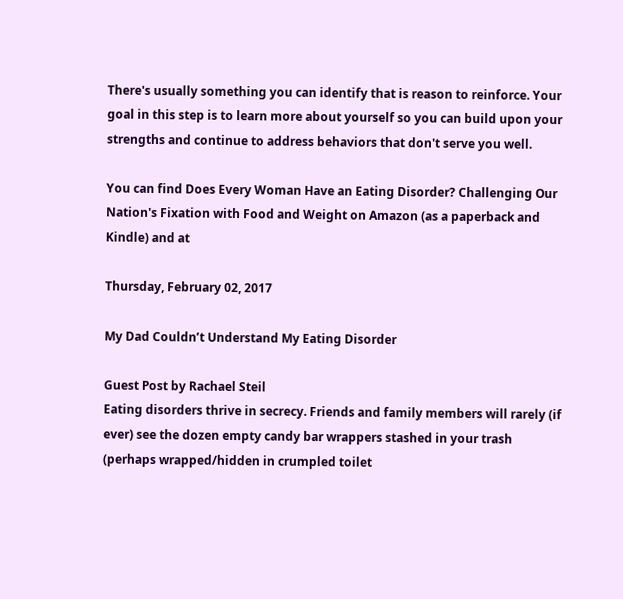There's usually something you can identify that is reason to reinforce. Your goal in this step is to learn more about yourself so you can build upon your strengths and continue to address behaviors that don't serve you well.

You can find Does Every Woman Have an Eating Disorder? Challenging Our Nation's Fixation with Food and Weight on Amazon (as a paperback and Kindle) and at

Thursday, February 02, 2017

My Dad Couldn’t Understand My Eating Disorder

Guest Post by Rachael Steil
Eating disorders thrive in secrecy. Friends and family members will rarely (if ever) see the dozen empty candy bar wrappers stashed in your trash (perhaps wrapped/hidden in crumpled toilet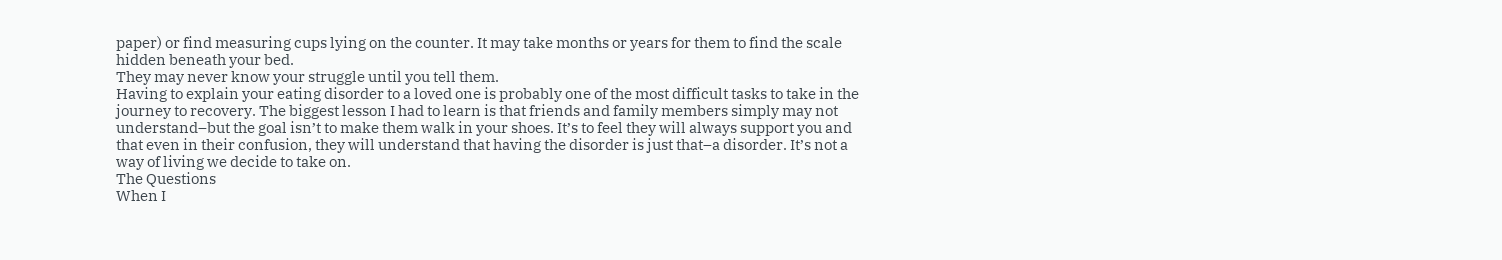paper) or find measuring cups lying on the counter. It may take months or years for them to find the scale hidden beneath your bed.
They may never know your struggle until you tell them.
Having to explain your eating disorder to a loved one is probably one of the most difficult tasks to take in the journey to recovery. The biggest lesson I had to learn is that friends and family members simply may not understand–but the goal isn’t to make them walk in your shoes. It’s to feel they will always support you and that even in their confusion, they will understand that having the disorder is just that–a disorder. It’s not a way of living we decide to take on.
The Questions
When I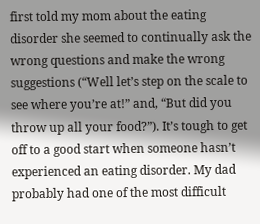first told my mom about the eating disorder she seemed to continually ask the wrong questions and make the wrong suggestions (“Well let’s step on the scale to see where you’re at!” and, “But did you throw up all your food?”). It’s tough to get off to a good start when someone hasn’t experienced an eating disorder. My dad probably had one of the most difficult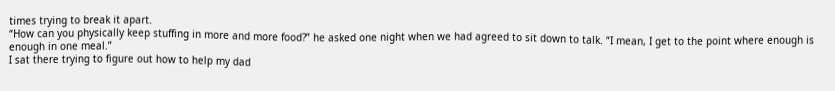times trying to break it apart.
“How can you physically keep stuffing in more and more food?” he asked one night when we had agreed to sit down to talk. “I mean, I get to the point where enough is enough in one meal.”
I sat there trying to figure out how to help my dad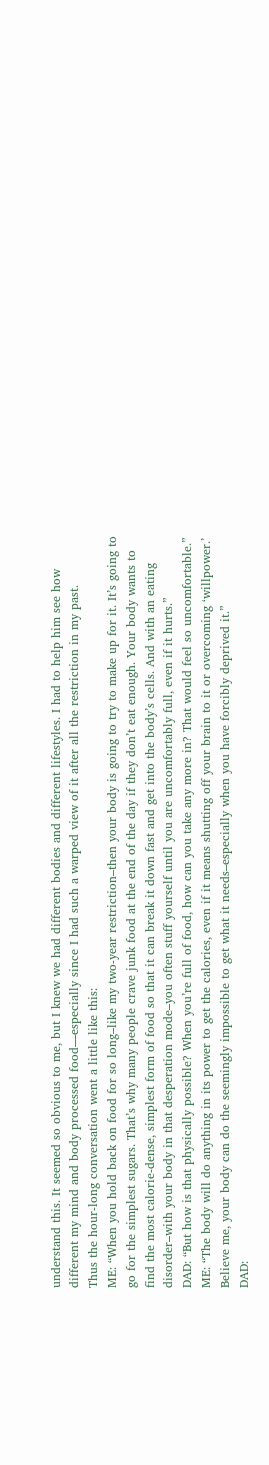understand this. It seemed so obvious to me, but I knew we had different bodies and different lifestyles. I had to help him see how different my mind and body processed food—especially since I had such a warped view of it after all the restriction in my past.
Thus the hour-long conversation went a little like this:
ME: “When you hold back on food for so long–like my two-year restriction–then your body is going to try to make up for it. It’s going to go for the simplest sugars. That’s why many people crave junk food at the end of the day if they don’t eat enough. Your body wants to find the most calorie-dense, simplest form of food so that it can break it down fast and get into the body’s cells. And with an eating disorder–with your body in that desperation mode–you often stuff yourself until you are uncomfortably full, even if it hurts.”
DAD: “But how is that physically possible? When you’re full of food, how can you take any more in? That would feel so uncomfortable.”
ME: “The body will do anything in its power to get the calories, even if it means shutting off your brain to it or overcoming ‘willpower.’ Believe me, your body can do the seemingly impossible to get what it needs–especially when you have forcibly deprived it.”
DAD: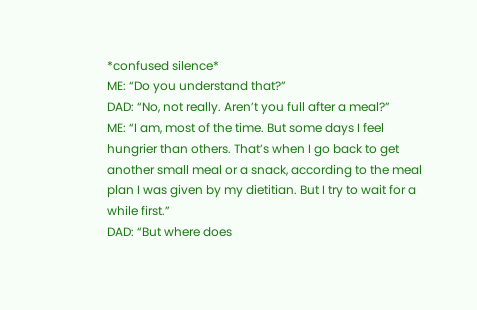*confused silence*
ME: “Do you understand that?”
DAD: “No, not really. Aren’t you full after a meal?”
ME: “I am, most of the time. But some days I feel hungrier than others. That’s when I go back to get another small meal or a snack, according to the meal plan I was given by my dietitian. But I try to wait for a while first.”
DAD: “But where does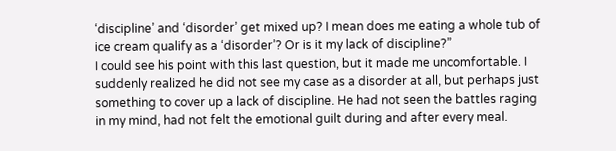‘discipline’ and ‘disorder’ get mixed up? I mean does me eating a whole tub of ice cream qualify as a ‘disorder’? Or is it my lack of discipline?”
I could see his point with this last question, but it made me uncomfortable. I suddenly realized he did not see my case as a disorder at all, but perhaps just something to cover up a lack of discipline. He had not seen the battles raging in my mind, had not felt the emotional guilt during and after every meal.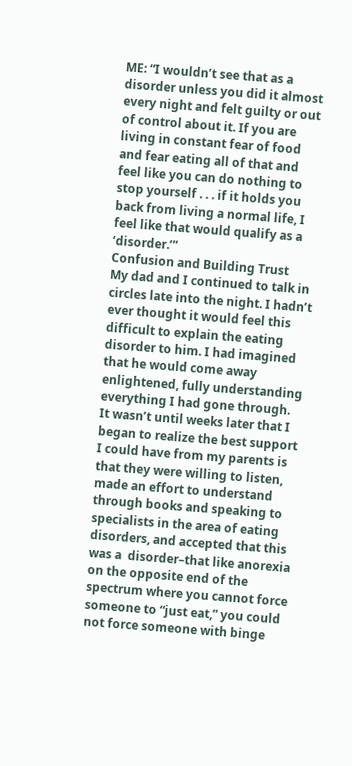ME: “I wouldn’t see that as a disorder unless you did it almost every night and felt guilty or out of control about it. If you are living in constant fear of food and fear eating all of that and feel like you can do nothing to stop yourself . . . if it holds you back from living a normal life, I feel like that would qualify as a ‘disorder.’”
Confusion and Building Trust
My dad and I continued to talk in circles late into the night. I hadn’t ever thought it would feel this difficult to explain the eating disorder to him. I had imagined that he would come away enlightened, fully understanding everything I had gone through.
It wasn’t until weeks later that I began to realize the best support I could have from my parents is that they were willing to listen, made an effort to understand through books and speaking to specialists in the area of eating disorders, and accepted that this was a  disorder–that like anorexia on the opposite end of the spectrum where you cannot force someone to “just eat,” you could not force someone with binge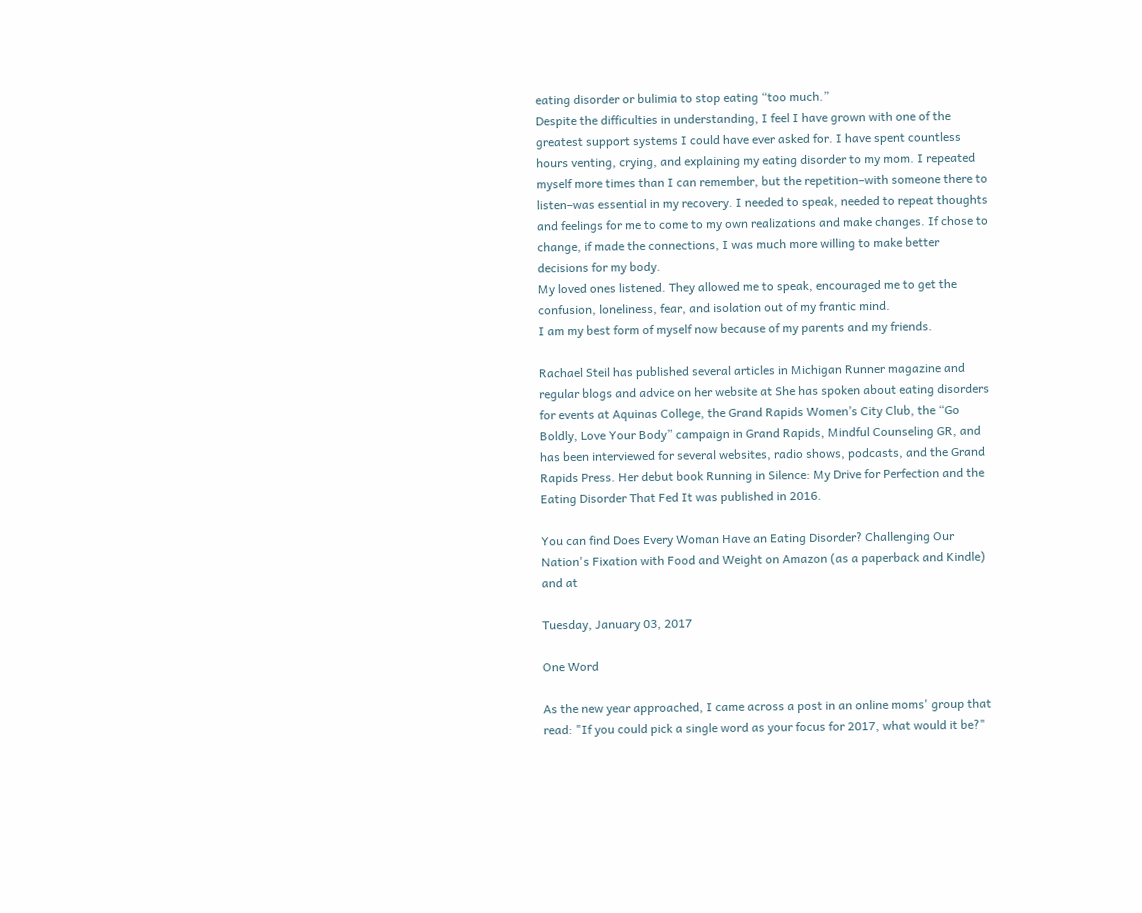eating disorder or bulimia to stop eating “too much.”
Despite the difficulties in understanding, I feel I have grown with one of the greatest support systems I could have ever asked for. I have spent countless hours venting, crying, and explaining my eating disorder to my mom. I repeated myself more times than I can remember, but the repetition–with someone there to listen–was essential in my recovery. I needed to speak, needed to repeat thoughts and feelings for me to come to my own realizations and make changes. If chose to change, if made the connections, I was much more willing to make better decisions for my body.
My loved ones listened. They allowed me to speak, encouraged me to get the confusion, loneliness, fear, and isolation out of my frantic mind.
I am my best form of myself now because of my parents and my friends.

Rachael Steil has published several articles in Michigan Runner magazine and regular blogs and advice on her website at She has spoken about eating disorders for events at Aquinas College, the Grand Rapids Women’s City Club, the “Go Boldly, Love Your Body” campaign in Grand Rapids, Mindful Counseling GR, and has been interviewed for several websites, radio shows, podcasts, and the Grand Rapids Press. Her debut book Running in Silence: My Drive for Perfection and the Eating Disorder That Fed It was published in 2016.

You can find Does Every Woman Have an Eating Disorder? Challenging Our Nation's Fixation with Food and Weight on Amazon (as a paperback and Kindle) and at

Tuesday, January 03, 2017

One Word

As the new year approached, I came across a post in an online moms' group that read: "If you could pick a single word as your focus for 2017, what would it be?"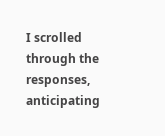I scrolled through the responses, anticipating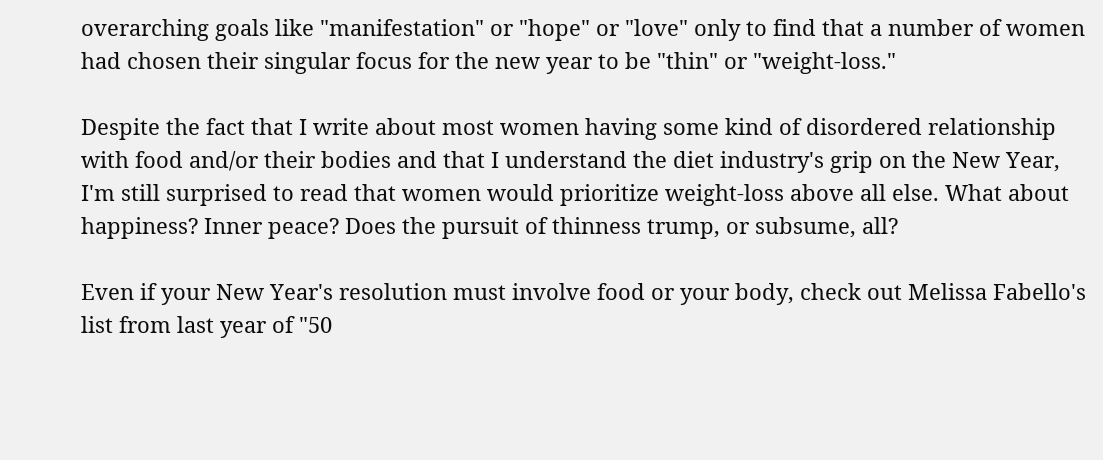overarching goals like "manifestation" or "hope" or "love" only to find that a number of women had chosen their singular focus for the new year to be "thin" or "weight-loss."

Despite the fact that I write about most women having some kind of disordered relationship with food and/or their bodies and that I understand the diet industry's grip on the New Year, I'm still surprised to read that women would prioritize weight-loss above all else. What about happiness? Inner peace? Does the pursuit of thinness trump, or subsume, all?

Even if your New Year's resolution must involve food or your body, check out Melissa Fabello's list from last year of "50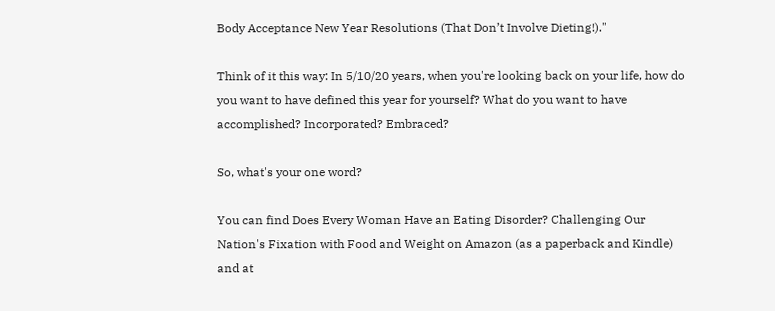Body Acceptance New Year Resolutions (That Don’t Involve Dieting!)."

Think of it this way: In 5/10/20 years, when you're looking back on your life, how do you want to have defined this year for yourself? What do you want to have accomplished? Incorporated? Embraced?

So, what's your one word?

You can find Does Every Woman Have an Eating Disorder? Challenging Our Nation's Fixation with Food and Weight on Amazon (as a paperback and Kindle) and at